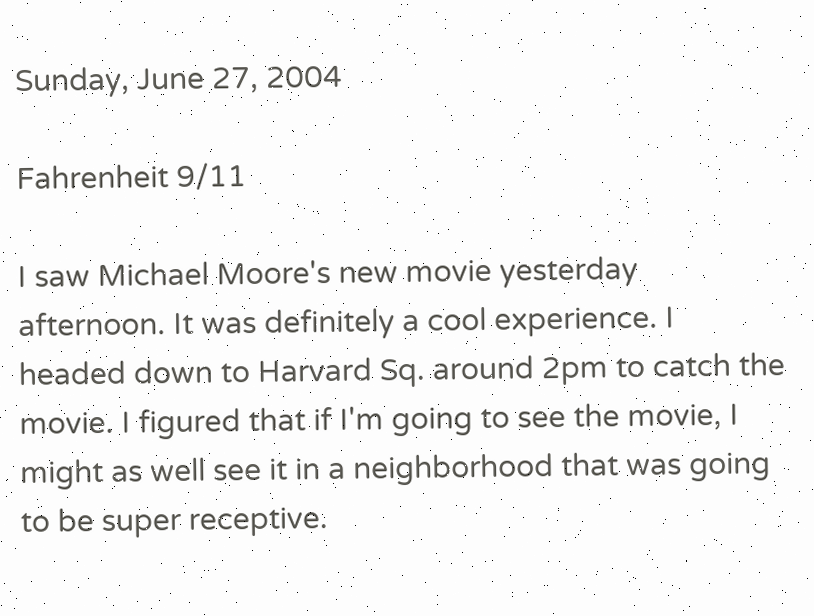Sunday, June 27, 2004

Fahrenheit 9/11

I saw Michael Moore's new movie yesterday afternoon. It was definitely a cool experience. I headed down to Harvard Sq. around 2pm to catch the movie. I figured that if I'm going to see the movie, I might as well see it in a neighborhood that was going to be super receptive.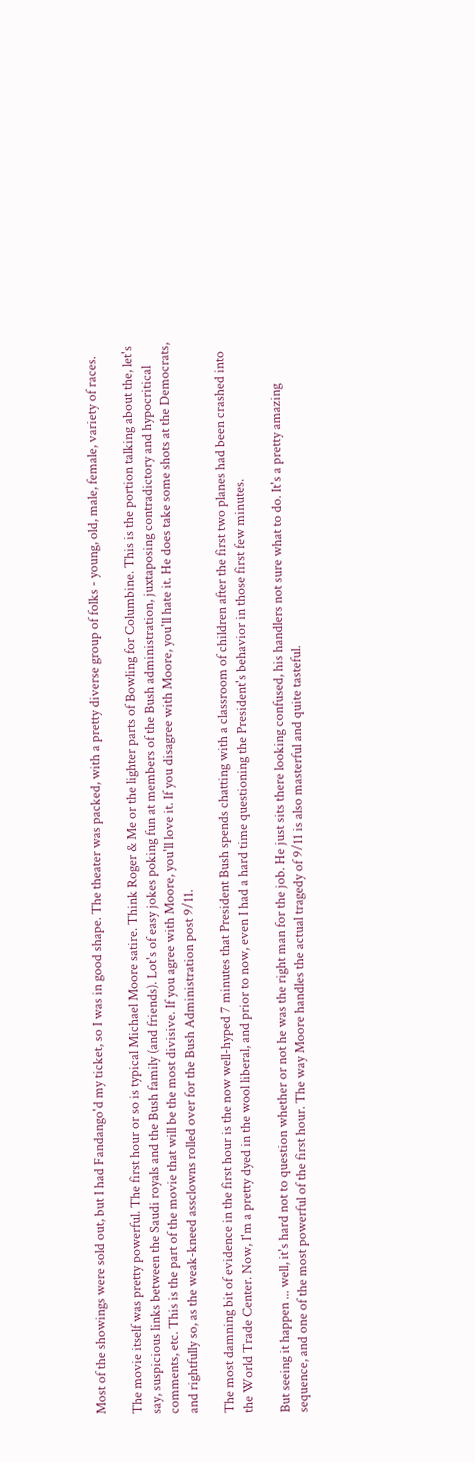Most of the showings were sold out, but I had Fandango'd my ticket, so I was in good shape. The theater was packed, with a pretty diverse group of folks - young, old, male, female, variety of races.

The movie itself was pretty powerful. The first hour or so is typical Michael Moore satire. Think Roger & Me or the lighter parts of Bowling for Columbine. This is the portion talking about the, let's say, suspicious links between the Saudi royals and the Bush family (and friends). Lot's of easy jokes poking fun at members of the Bush administration, juxtaposing contradictory and hypocritical comments, etc. This is the part of the movie that will be the most divisive. If you agree with Moore, you'll love it. If you disagree with Moore, you'll hate it. He does take some shots at the Democrats, and rightfully so, as the weak-kneed assclowns rolled over for the Bush Administration post 9/11.

The most damning bit of evidence in the first hour is the now well-hyped 7 minutes that President Bush spends chatting with a classroom of children after the first two planes had been crashed into the World Trade Center. Now, I'm a pretty dyed in the wool liberal, and prior to now, even I had a hard time questioning the President's behavior in those first few minutes.

But seeing it happen ... well, it's hard not to question whether or not he was the right man for the job. He just sits there looking confused, his handlers not sure what to do. It's a pretty amazing sequence, and one of the most powerful of the first hour. The way Moore handles the actual tragedy of 9/11 is also masterful and quite tasteful.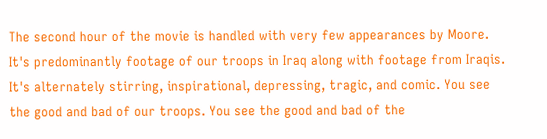The second hour of the movie is handled with very few appearances by Moore. It's predominantly footage of our troops in Iraq along with footage from Iraqis. It's alternately stirring, inspirational, depressing, tragic, and comic. You see the good and bad of our troops. You see the good and bad of the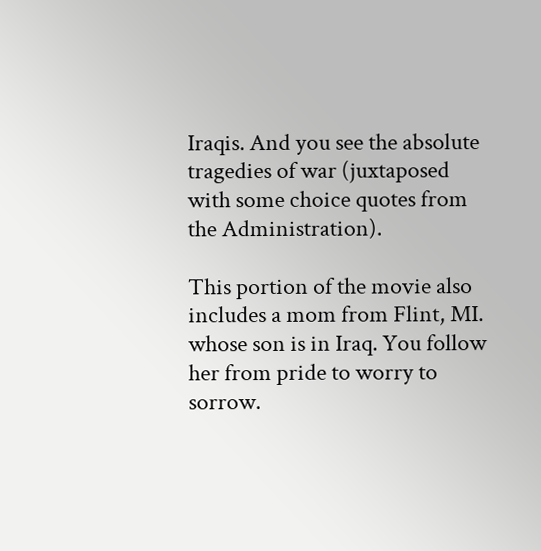Iraqis. And you see the absolute tragedies of war (juxtaposed with some choice quotes from the Administration).

This portion of the movie also includes a mom from Flint, MI. whose son is in Iraq. You follow her from pride to worry to sorrow.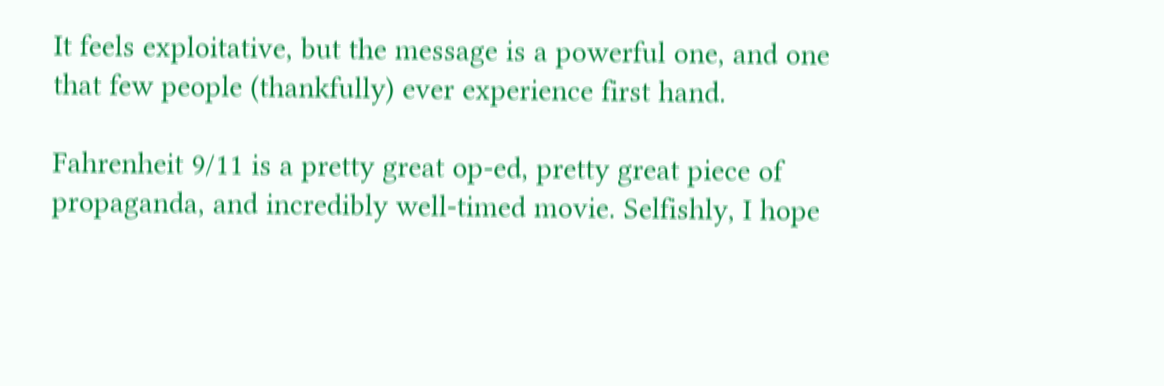It feels exploitative, but the message is a powerful one, and one that few people (thankfully) ever experience first hand.

Fahrenheit 9/11 is a pretty great op-ed, pretty great piece of propaganda, and incredibly well-timed movie. Selfishly, I hope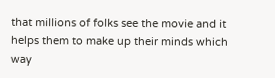that millions of folks see the movie and it helps them to make up their minds which way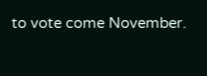to vote come November.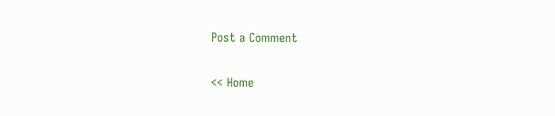Post a Comment

<< Home